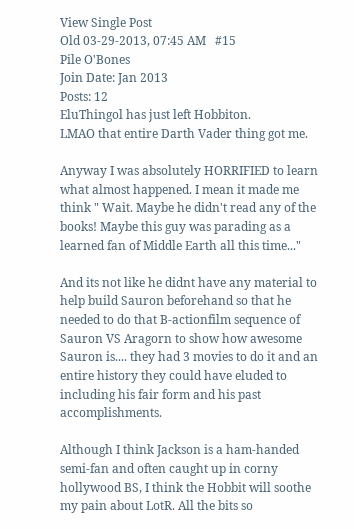View Single Post
Old 03-29-2013, 07:45 AM   #15
Pile O'Bones
Join Date: Jan 2013
Posts: 12
EluThingol has just left Hobbiton.
LMAO that entire Darth Vader thing got me.

Anyway I was absolutely HORRIFIED to learn what almost happened. I mean it made me think " Wait. Maybe he didn't read any of the books! Maybe this guy was parading as a learned fan of Middle Earth all this time..."

And its not like he didnt have any material to help build Sauron beforehand so that he needed to do that B-actionfilm sequence of Sauron VS Aragorn to show how awesome Sauron is.... they had 3 movies to do it and an entire history they could have eluded to including his fair form and his past accomplishments.

Although I think Jackson is a ham-handed semi-fan and often caught up in corny hollywood BS, I think the Hobbit will soothe my pain about LotR. All the bits so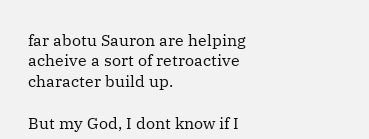far abotu Sauron are helping acheive a sort of retroactive character build up.

But my God, I dont know if I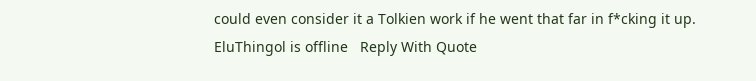could even consider it a Tolkien work if he went that far in f*cking it up.
EluThingol is offline   Reply With Quote